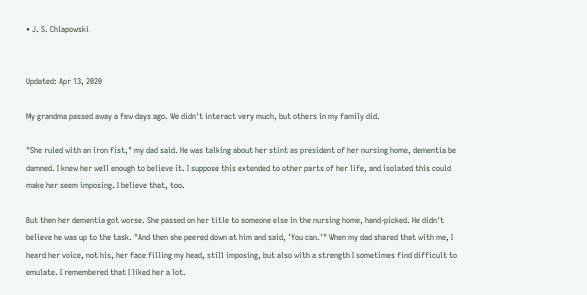• J. S. Chlapowski


Updated: Apr 13, 2020

My grandma passed away a few days ago. We didn't interact very much, but others in my family did.

"She ruled with an iron fist," my dad said. He was talking about her stint as president of her nursing home, dementia be damned. I knew her well enough to believe it. I suppose this extended to other parts of her life, and isolated this could make her seem imposing. I believe that, too.

But then her dementia got worse. She passed on her title to someone else in the nursing home, hand-picked. He didn't believe he was up to the task. "And then she peered down at him and said, 'You can.'" When my dad shared that with me, I heard her voice, not his, her face filling my head, still imposing, but also with a strength I sometimes find difficult to emulate. I remembered that I liked her a lot.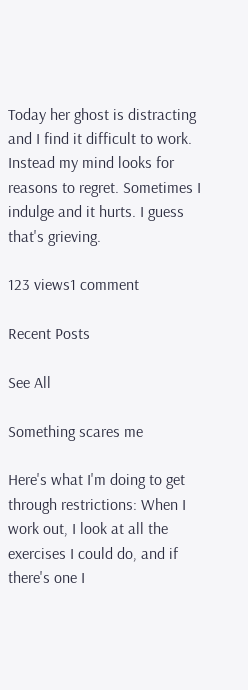Today her ghost is distracting and I find it difficult to work. Instead my mind looks for reasons to regret. Sometimes I indulge and it hurts. I guess that's grieving.

123 views1 comment

Recent Posts

See All

Something scares me

Here's what I'm doing to get through restrictions: When I work out, I look at all the exercises I could do, and if there's one I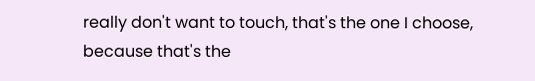really don't want to touch, that's the one I choose, because that's the